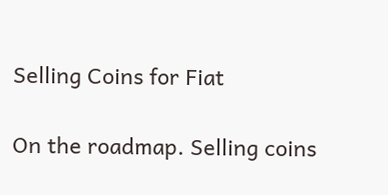Selling Coins for Fiat

On the roadmap. Selling coins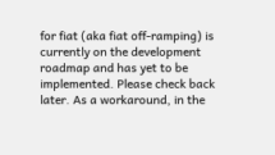for fiat (aka fiat off-ramping) is currently on the development roadmap and has yet to be implemented. Please check back later. As a workaround, in the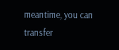meantime, you can transfer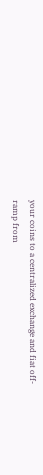your coins to a centralized exchange and fiat off-ramp from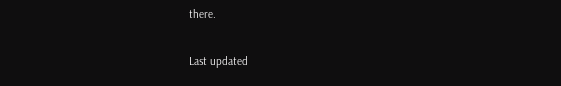there.

Last updated